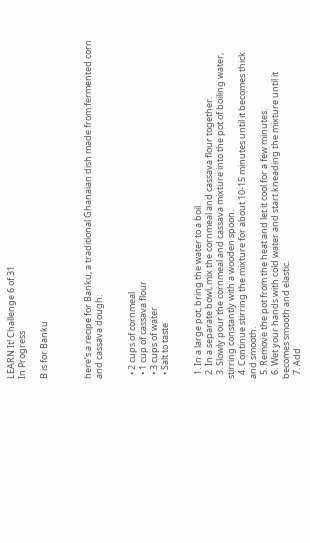LEARN It! Challenge 6 of 31
In Progress

B is for Banku



here’s a recipe for Banku, a traditional Ghanaian dish made from fermented corn and cassava dough:


  • 2 cups of cornmeal
  • 1 cup of cassava flour
  • 3 cups of water
  • Salt to taste


  1. In a large pot, bring the water to a boil.
  2. In a separate bowl, mix the cornmeal and cassava flour together.
  3. Slowly pour the cornmeal and cassava mixture into the pot of boiling water, stirring constantly with a wooden spoon.
  4. Continue stirring the mixture for about 10-15 minutes until it becomes thick and smooth.
  5. Remove the pot from the heat and let it cool for a few minutes.
  6. Wet your hands with cold water and start kneading the mixture until it becomes smooth and elastic.
  7. Add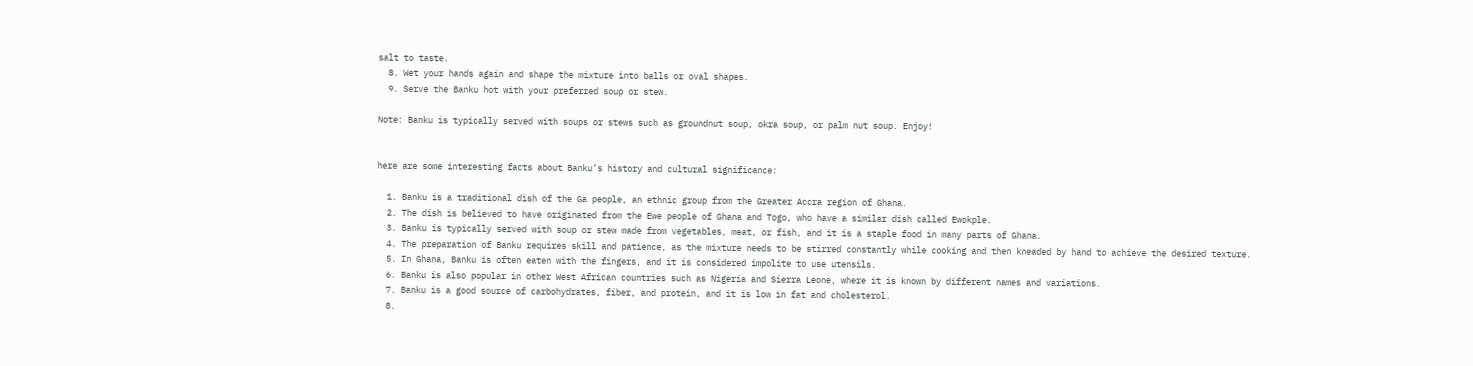salt to taste.
  8. Wet your hands again and shape the mixture into balls or oval shapes.
  9. Serve the Banku hot with your preferred soup or stew.

Note: Banku is typically served with soups or stews such as groundnut soup, okra soup, or palm nut soup. Enjoy!


here are some interesting facts about Banku’s history and cultural significance:

  1. Banku is a traditional dish of the Ga people, an ethnic group from the Greater Accra region of Ghana.
  2. The dish is believed to have originated from the Ewe people of Ghana and Togo, who have a similar dish called Ewokple.
  3. Banku is typically served with soup or stew made from vegetables, meat, or fish, and it is a staple food in many parts of Ghana.
  4. The preparation of Banku requires skill and patience, as the mixture needs to be stirred constantly while cooking and then kneaded by hand to achieve the desired texture.
  5. In Ghana, Banku is often eaten with the fingers, and it is considered impolite to use utensils.
  6. Banku is also popular in other West African countries such as Nigeria and Sierra Leone, where it is known by different names and variations.
  7. Banku is a good source of carbohydrates, fiber, and protein, and it is low in fat and cholesterol.
  8.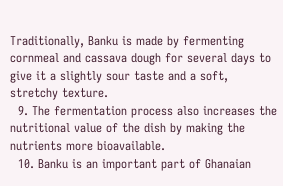Traditionally, Banku is made by fermenting cornmeal and cassava dough for several days to give it a slightly sour taste and a soft, stretchy texture.
  9. The fermentation process also increases the nutritional value of the dish by making the nutrients more bioavailable.
  10. Banku is an important part of Ghanaian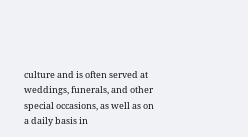culture and is often served at weddings, funerals, and other special occasions, as well as on a daily basis in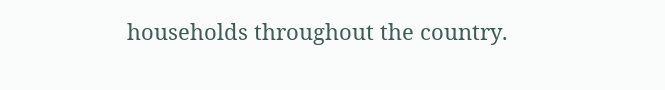households throughout the country.